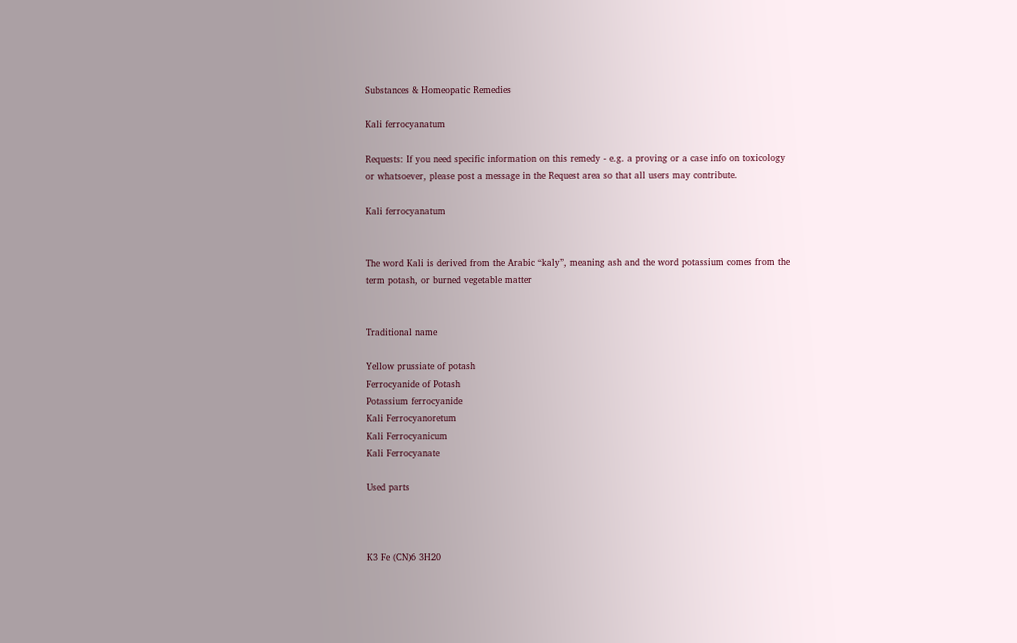Substances & Homeopatic Remedies

Kali ferrocyanatum

Requests: If you need specific information on this remedy - e.g. a proving or a case info on toxicology or whatsoever, please post a message in the Request area so that all users may contribute.

Kali ferrocyanatum


The word Kali is derived from the Arabic “kaly”, meaning ash and the word potassium comes from the term potash, or burned vegetable matter


Traditional name

Yellow prussiate of potash
Ferrocyanide of Potash
Potassium ferrocyanide
Kali Ferrocyanoretum
Kali Ferrocyanicum
Kali Ferrocyanate

Used parts



K3 Fe (CN)6 3H20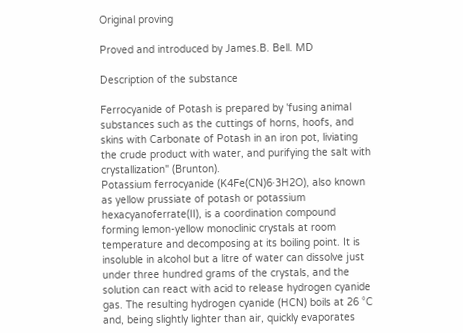Original proving

Proved and introduced by James.B. Bell. MD

Description of the substance

Ferrocyanide of Potash is prepared by 'fusing animal substances such as the cuttings of horns, hoofs, and skins with Carbonate of Potash in an iron pot, liviating the crude product with water, and purifying the salt with crystallization" (Brunton).
Potassium ferrocyanide (K4Fe(CN)6·3H2O), also known as yellow prussiate of potash or potassium hexacyanoferrate(II), is a coordination compound forming lemon-yellow monoclinic crystals at room temperature and decomposing at its boiling point. It is insoluble in alcohol but a litre of water can dissolve just under three hundred grams of the crystals, and the solution can react with acid to release hydrogen cyanide gas. The resulting hydrogen cyanide (HCN) boils at 26 °C and, being slightly lighter than air, quickly evaporates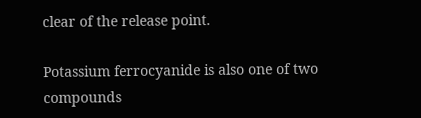clear of the release point.

Potassium ferrocyanide is also one of two compounds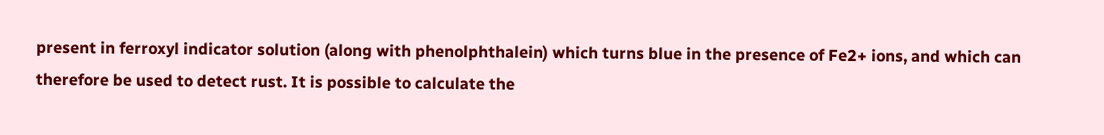present in ferroxyl indicator solution (along with phenolphthalein) which turns blue in the presence of Fe2+ ions, and which can therefore be used to detect rust. It is possible to calculate the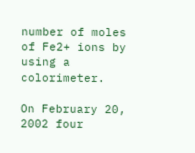number of moles of Fe2+ ions by using a colorimeter.

On February 20, 2002 four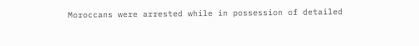Moroccans were arrested while in possession of detailed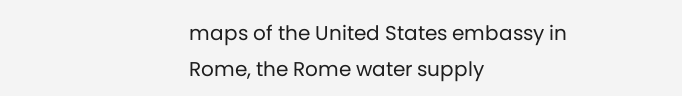maps of the United States embassy in Rome, the Rome water supply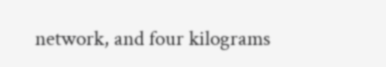network, and four kilograms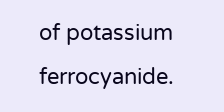of potassium ferrocyanide.